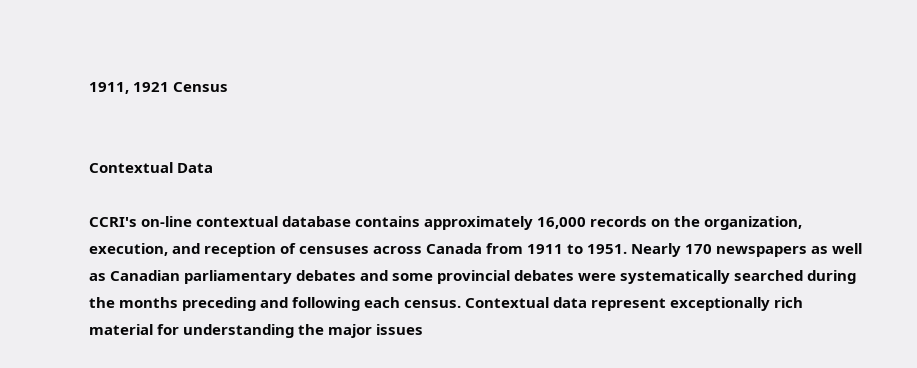1911, 1921 Census


Contextual Data

CCRI's on-line contextual database contains approximately 16,000 records on the organization, execution, and reception of censuses across Canada from 1911 to 1951. Nearly 170 newspapers as well as Canadian parliamentary debates and some provincial debates were systematically searched during the months preceding and following each census. Contextual data represent exceptionally rich material for understanding the major issues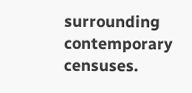surrounding contemporary censuses.